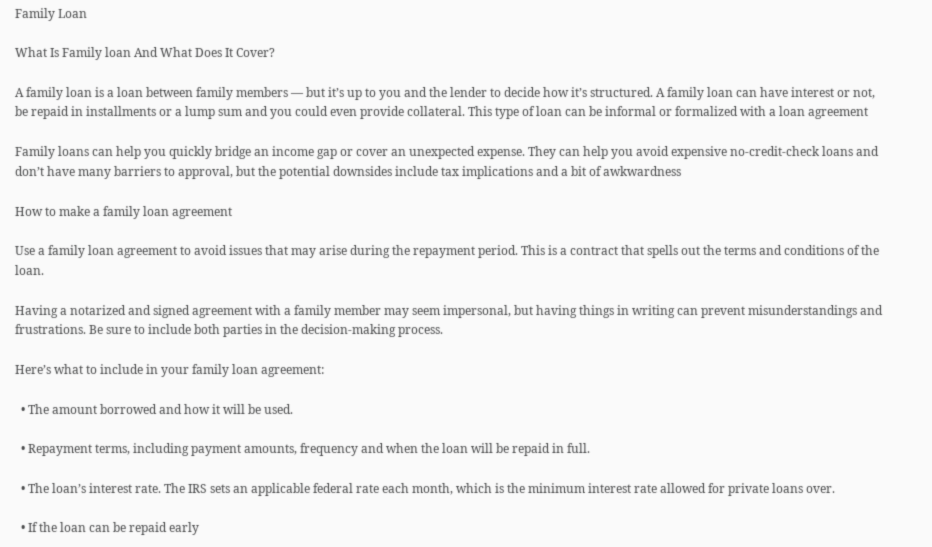Family Loan

What Is Family loan And What Does It Cover?

A family loan is a loan between family members — but it’s up to you and the lender to decide how it’s structured. A family loan can have interest or not, be repaid in installments or a lump sum and you could even provide collateral. This type of loan can be informal or formalized with a loan agreement

Family loans can help you quickly bridge an income gap or cover an unexpected expense. They can help you avoid expensive no-credit-check loans and don’t have many barriers to approval, but the potential downsides include tax implications and a bit of awkwardness

How to make a family loan agreement

Use a family loan agreement to avoid issues that may arise during the repayment period. This is a contract that spells out the terms and conditions of the loan.

Having a notarized and signed agreement with a family member may seem impersonal, but having things in writing can prevent misunderstandings and frustrations. Be sure to include both parties in the decision-making process.

Here’s what to include in your family loan agreement:

  • The amount borrowed and how it will be used.

  • Repayment terms, including payment amounts, frequency and when the loan will be repaid in full.

  • The loan’s interest rate. The IRS sets an applicable federal rate each month, which is the minimum interest rate allowed for private loans over.

  • If the loan can be repaid early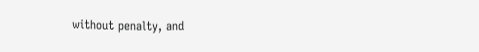without penalty, and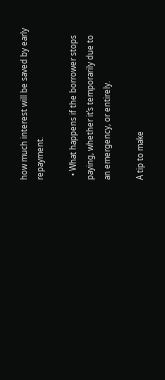how much interest will be saved by early repayment.

  • What happens if the borrower stops paying, whether it’s temporarily due to an emergency, or entirely.

A tip to make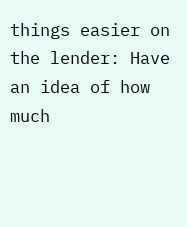things easier on the lender: Have an idea of how much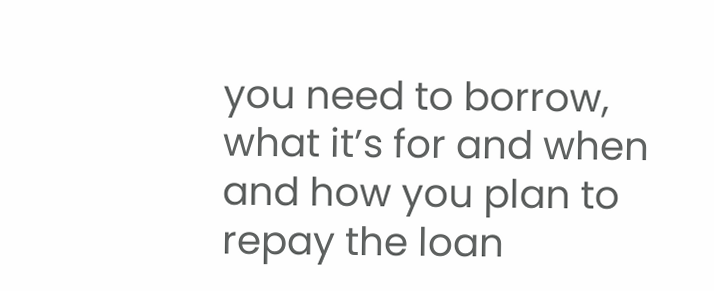you need to borrow, what it’s for and when and how you plan to repay the loan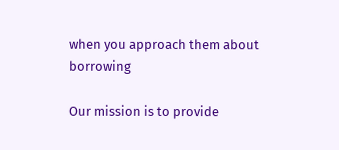when you approach them about borrowing

Our mission is to provide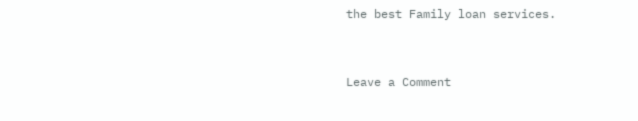the best Family loan services.


Leave a Comment